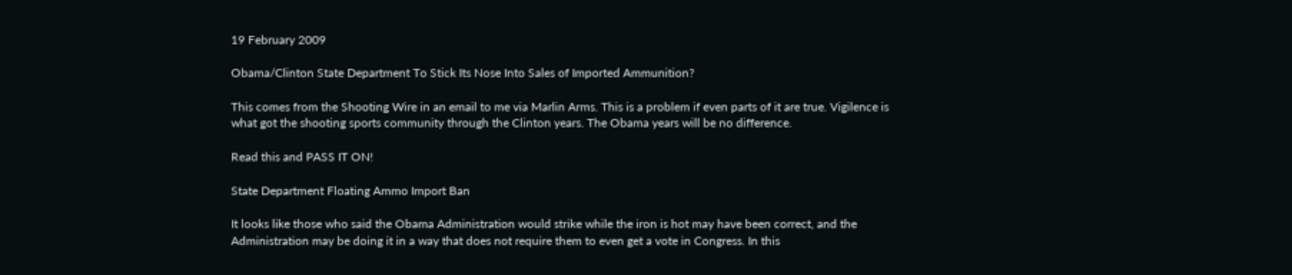19 February 2009

Obama/Clinton State Department To Stick Its Nose Into Sales of Imported Ammunition?

This comes from the Shooting Wire in an email to me via Marlin Arms. This is a problem if even parts of it are true. Vigilence is what got the shooting sports community through the Clinton years. The Obama years will be no difference.

Read this and PASS IT ON!

State Department Floating Ammo Import Ban

It looks like those who said the Obama Administration would strike while the iron is hot may have been correct, and the Administration may be doing it in a way that does not require them to even get a vote in Congress. In this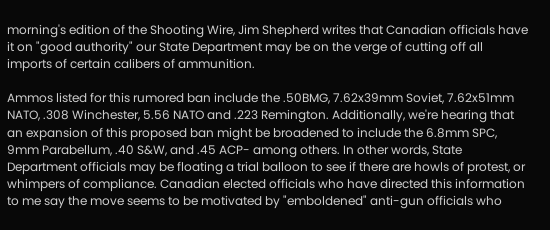morning's edition of the Shooting Wire, Jim Shepherd writes that Canadian officials have it on "good authority" our State Department may be on the verge of cutting off all imports of certain calibers of ammunition.

Ammos listed for this rumored ban include the .50BMG, 7.62x39mm Soviet, 7.62x51mm NATO, .308 Winchester, 5.56 NATO and .223 Remington. Additionally, we're hearing that an expansion of this proposed ban might be broadened to include the 6.8mm SPC, 9mm Parabellum, .40 S&W, and .45 ACP- among others. In other words, State Department officials may be floating a trial balloon to see if there are howls of protest, or whimpers of compliance. Canadian elected officials who have directed this information to me say the move seems to be motivated by "emboldened" anti-gun officials who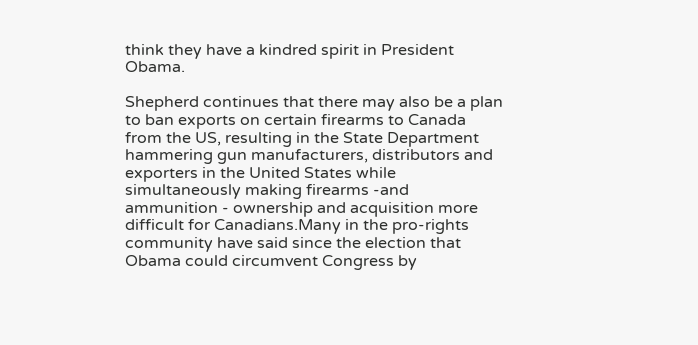think they have a kindred spirit in President Obama.

Shepherd continues that there may also be a plan to ban exports on certain firearms to Canada from the US, resulting in the State Department hammering gun manufacturers, distributors and exporters in the United States while simultaneously making firearms -and ammunition - ownership and acquisition more difficult for Canadians.Many in the pro-rights community have said since the election that Obama could circumvent Congress by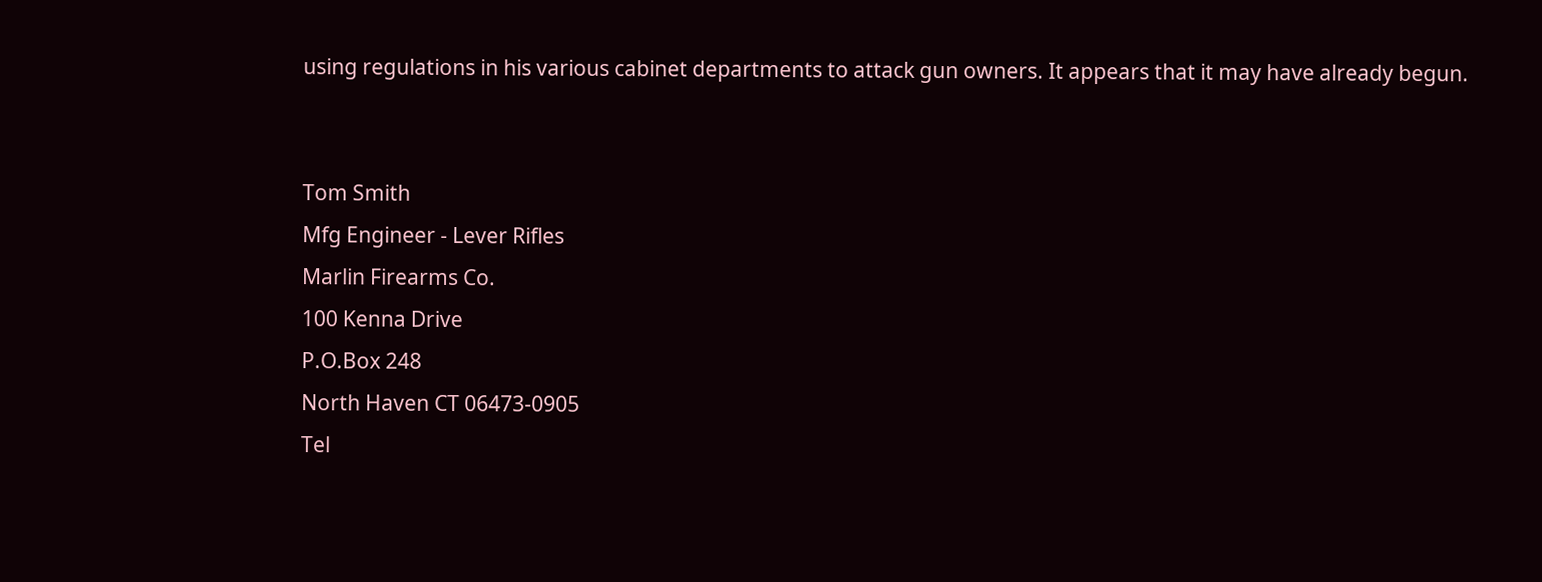using regulations in his various cabinet departments to attack gun owners. It appears that it may have already begun.


Tom Smith
Mfg Engineer - Lever Rifles
Marlin Firearms Co.
100 Kenna Drive
P.O.Box 248
North Haven CT 06473-0905
Tel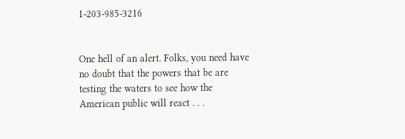1-203-985-3216


One hell of an alert. Folks, you need have no doubt that the powers that be are testing the waters to see how the American public will react . . .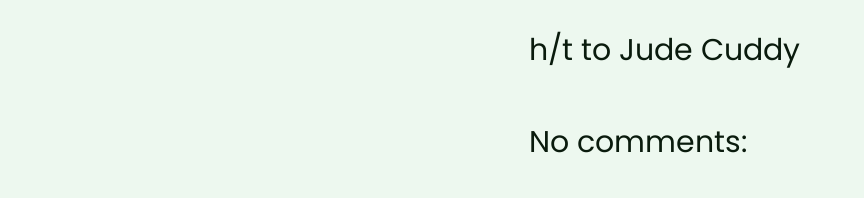h/t to Jude Cuddy

No comments: